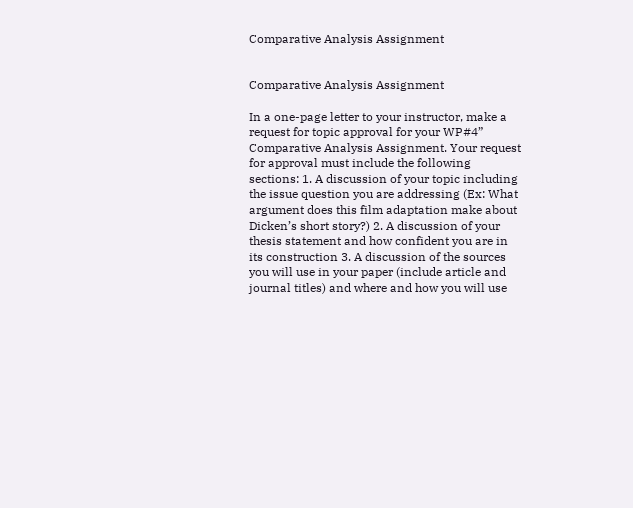Comparative Analysis Assignment


Comparative Analysis Assignment

In a one-page letter to your instructor, make a request for topic approval for your WP#4” Comparative Analysis Assignment. Your request for approval must include the following sections: 1. A discussion of your topic including the issue question you are addressing (Ex: What argument does this film adaptation make about Dicken’s short story?) 2. A discussion of your thesis statement and how confident you are in its construction 3. A discussion of the sources you will use in your paper (include article and journal titles) and where and how you will use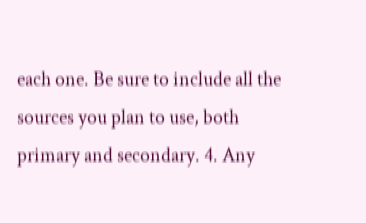each one. Be sure to include all the sources you plan to use, both primary and secondary. 4. Any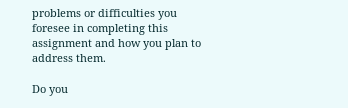problems or difficulties you foresee in completing this assignment and how you plan to address them.

Do you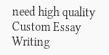need high quality Custom Essay Writing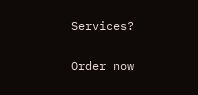Services?

Order now